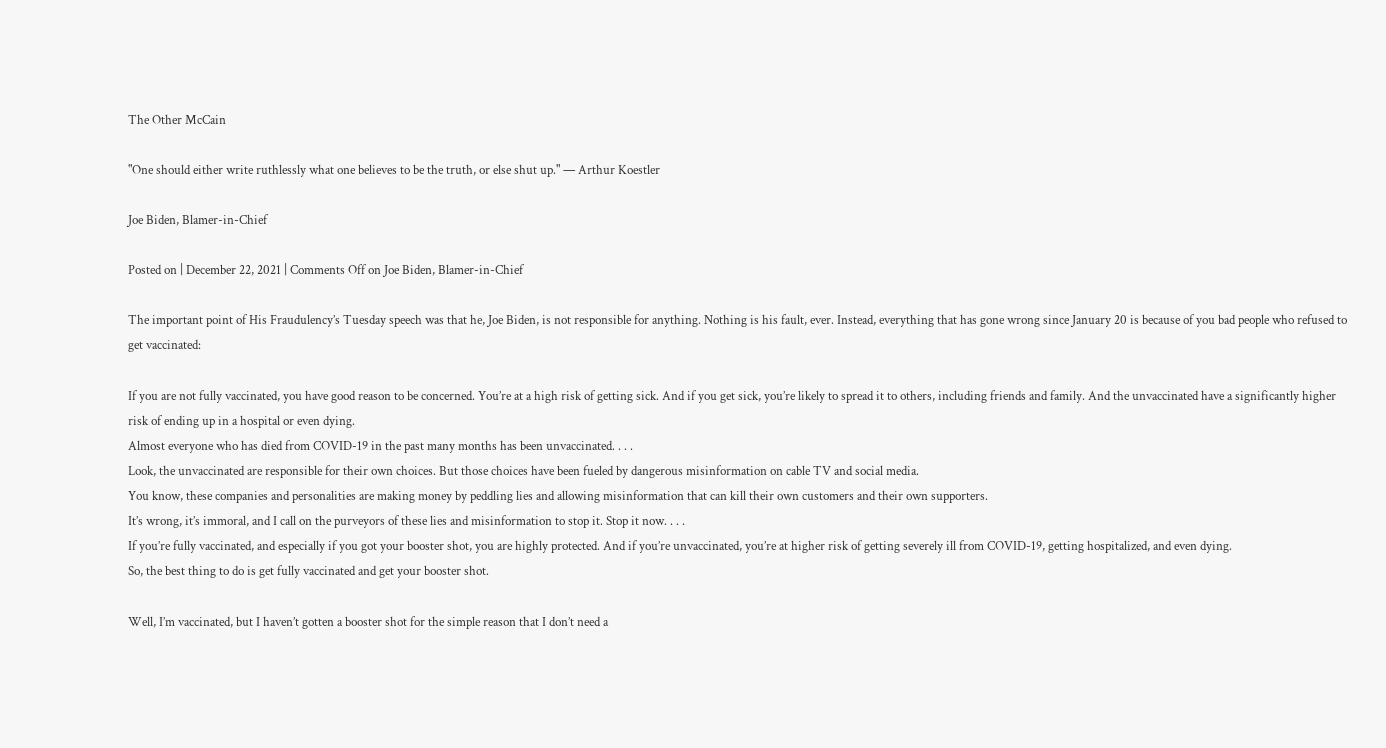The Other McCain

"One should either write ruthlessly what one believes to be the truth, or else shut up." — Arthur Koestler

Joe Biden, Blamer-in-Chief

Posted on | December 22, 2021 | Comments Off on Joe Biden, Blamer-in-Chief

The important point of His Fraudulency’s Tuesday speech was that he, Joe Biden, is not responsible for anything. Nothing is his fault, ever. Instead, everything that has gone wrong since January 20 is because of you bad people who refused to get vaccinated:

If you are not fully vaccinated, you have good reason to be concerned. You’re at a high risk of getting sick. And if you get sick, you’re likely to spread it to others, including friends and family. And the unvaccinated have a significantly higher risk of ending up in a hospital or even dying.
Almost everyone who has died from COVID-19 in the past many months has been unvaccinated. . . .
Look, the unvaccinated are responsible for their own choices. But those choices have been fueled by dangerous misinformation on cable TV and social media.
You know, these companies and personalities are making money by peddling lies and allowing misinformation that can kill their own customers and their own supporters.
It’s wrong, it’s immoral, and I call on the purveyors of these lies and misinformation to stop it. Stop it now. . . .
If you’re fully vaccinated, and especially if you got your booster shot, you are highly protected. And if you’re unvaccinated, you’re at higher risk of getting severely ill from COVID-19, getting hospitalized, and even dying.
So, the best thing to do is get fully vaccinated and get your booster shot.

Well, I’m vaccinated, but I haven’t gotten a booster shot for the simple reason that I don’t need a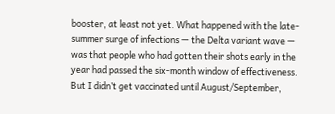booster, at least not yet. What happened with the late-summer surge of infections — the Delta variant wave — was that people who had gotten their shots early in the year had passed the six-month window of effectiveness. But I didn’t get vaccinated until August/September,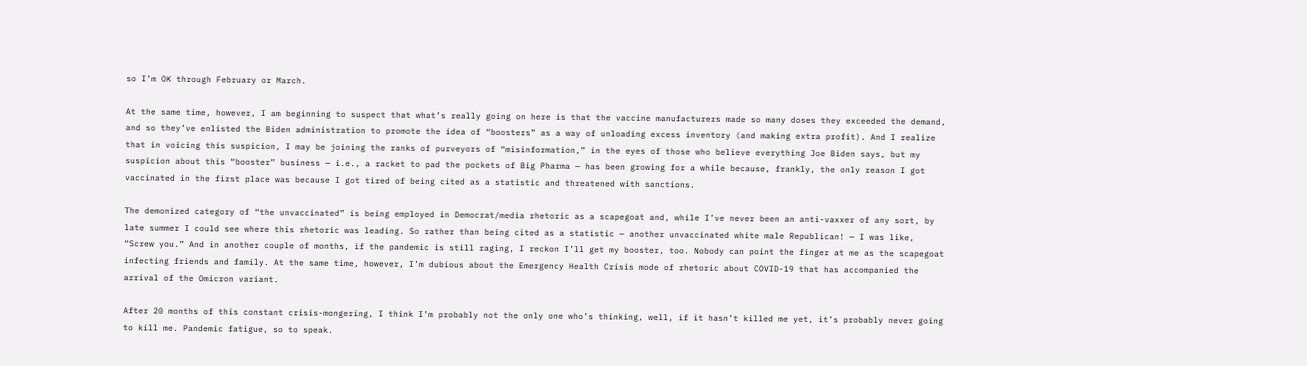so I’m OK through February or March.

At the same time, however, I am beginning to suspect that what’s really going on here is that the vaccine manufacturers made so many doses they exceeded the demand, and so they’ve enlisted the Biden administration to promote the idea of “boosters” as a way of unloading excess inventory (and making extra profit). And I realize that in voicing this suspicion, I may be joining the ranks of purveyors of “misinformation,” in the eyes of those who believe everything Joe Biden says, but my suspicion about this “booster” business — i.e., a racket to pad the pockets of Big Pharma — has been growing for a while because, frankly, the only reason I got vaccinated in the first place was because I got tired of being cited as a statistic and threatened with sanctions.

The demonized category of “the unvaccinated” is being employed in Democrat/media rhetoric as a scapegoat and, while I’ve never been an anti-vaxxer of any sort, by late summer I could see where this rhetoric was leading. So rather than being cited as a statistic — another unvaccinated white male Republican! — I was like, “Screw you.” And in another couple of months, if the pandemic is still raging, I reckon I’ll get my booster, too. Nobody can point the finger at me as the scapegoat infecting friends and family. At the same time, however, I’m dubious about the Emergency Health Crisis mode of rhetoric about COVID-19 that has accompanied the arrival of the Omicron variant.

After 20 months of this constant crisis-mongering, I think I’m probably not the only one who’s thinking, well, if it hasn’t killed me yet, it’s probably never going to kill me. Pandemic fatigue, so to speak.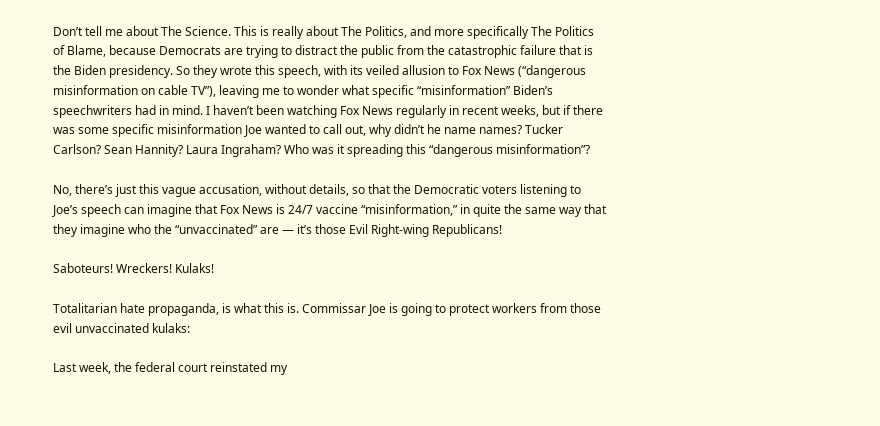Don’t tell me about The Science. This is really about The Politics, and more specifically The Politics of Blame, because Democrats are trying to distract the public from the catastrophic failure that is the Biden presidency. So they wrote this speech, with its veiled allusion to Fox News (“dangerous misinformation on cable TV”), leaving me to wonder what specific “misinformation” Biden’s speechwriters had in mind. I haven’t been watching Fox News regularly in recent weeks, but if there was some specific misinformation Joe wanted to call out, why didn’t he name names? Tucker Carlson? Sean Hannity? Laura Ingraham? Who was it spreading this “dangerous misinformation”?

No, there’s just this vague accusation, without details, so that the Democratic voters listening to Joe’s speech can imagine that Fox News is 24/7 vaccine “misinformation,” in quite the same way that they imagine who the “unvaccinated” are — it’s those Evil Right-wing Republicans!

Saboteurs! Wreckers! Kulaks!

Totalitarian hate propaganda, is what this is. Commissar Joe is going to protect workers from those evil unvaccinated kulaks:

Last week, the federal court reinstated my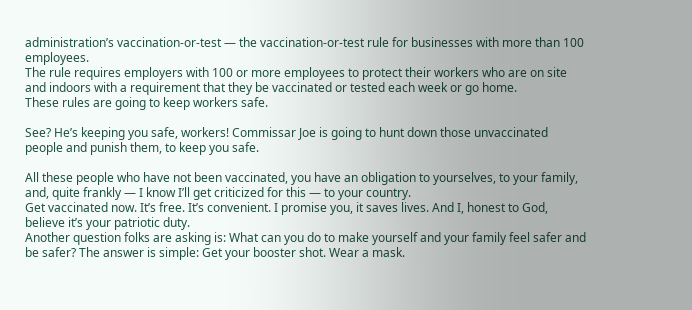administration’s vaccination-or-test — the vaccination-or-test rule for businesses with more than 100 employees.
The rule requires employers with 100 or more employees to protect their workers who are on site and indoors with a requirement that they be vaccinated or tested each week or go home.
These rules are going to keep workers safe.

See? He’s keeping you safe, workers! Commissar Joe is going to hunt down those unvaccinated people and punish them, to keep you safe.

All these people who have not been vaccinated, you have an obligation to yourselves, to your family, and, quite frankly — I know I’ll get criticized for this — to your country.
Get vaccinated now. It’s free. It’s convenient. I promise you, it saves lives. And I, honest to God, believe it’s your patriotic duty.
Another question folks are asking is: What can you do to make yourself and your family feel safer and be safer? The answer is simple: Get your booster shot. Wear a mask.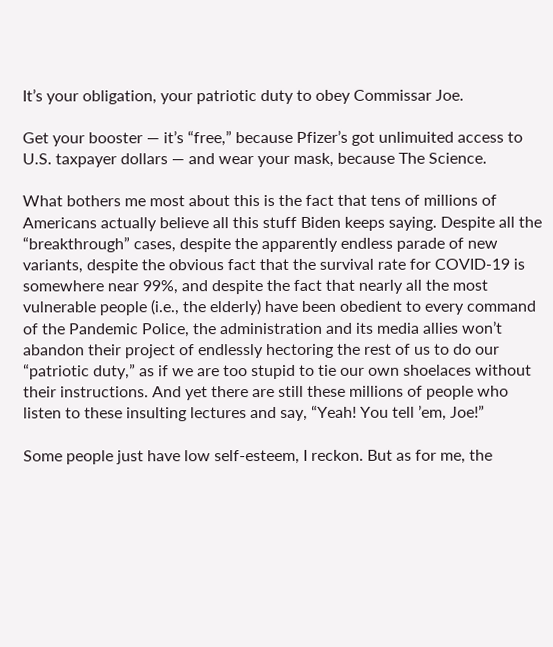It’s your obligation, your patriotic duty to obey Commissar Joe.

Get your booster — it’s “free,” because Pfizer’s got unlimuited access to U.S. taxpayer dollars — and wear your mask, because The Science.

What bothers me most about this is the fact that tens of millions of Americans actually believe all this stuff Biden keeps saying. Despite all the “breakthrough” cases, despite the apparently endless parade of new variants, despite the obvious fact that the survival rate for COVID-19 is somewhere near 99%, and despite the fact that nearly all the most vulnerable people (i.e., the elderly) have been obedient to every command of the Pandemic Police, the administration and its media allies won’t abandon their project of endlessly hectoring the rest of us to do our “patriotic duty,” as if we are too stupid to tie our own shoelaces without their instructions. And yet there are still these millions of people who listen to these insulting lectures and say, “Yeah! You tell ’em, Joe!”

Some people just have low self-esteem, I reckon. But as for me, the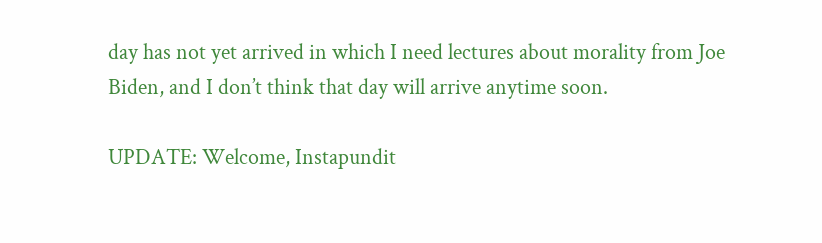day has not yet arrived in which I need lectures about morality from Joe Biden, and I don’t think that day will arrive anytime soon.

UPDATE: Welcome, Instapundit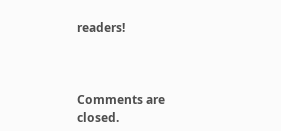readers!



Comments are closed.